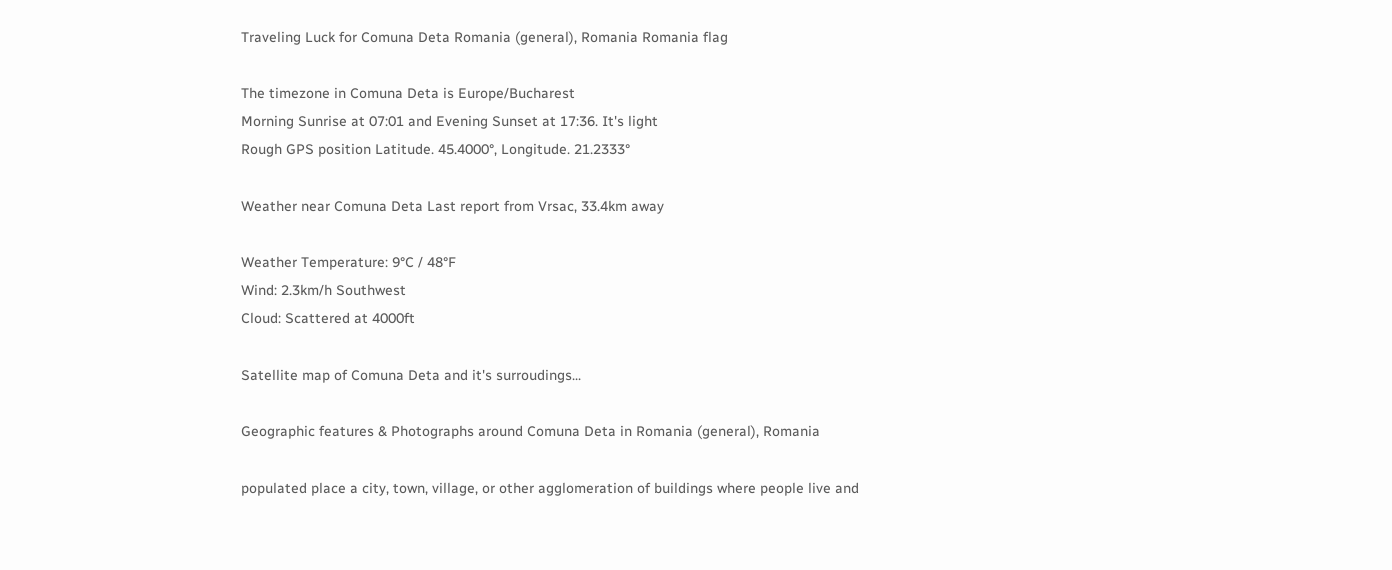Traveling Luck for Comuna Deta Romania (general), Romania Romania flag

The timezone in Comuna Deta is Europe/Bucharest
Morning Sunrise at 07:01 and Evening Sunset at 17:36. It's light
Rough GPS position Latitude. 45.4000°, Longitude. 21.2333°

Weather near Comuna Deta Last report from Vrsac, 33.4km away

Weather Temperature: 9°C / 48°F
Wind: 2.3km/h Southwest
Cloud: Scattered at 4000ft

Satellite map of Comuna Deta and it's surroudings...

Geographic features & Photographs around Comuna Deta in Romania (general), Romania

populated place a city, town, village, or other agglomeration of buildings where people live and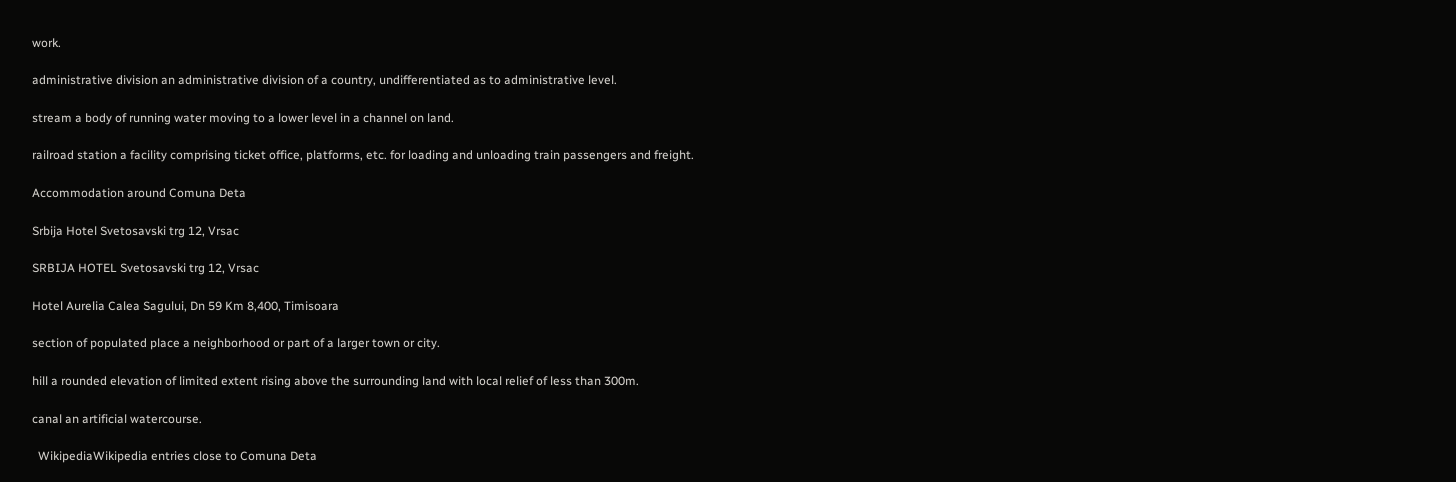work.

administrative division an administrative division of a country, undifferentiated as to administrative level.

stream a body of running water moving to a lower level in a channel on land.

railroad station a facility comprising ticket office, platforms, etc. for loading and unloading train passengers and freight.

Accommodation around Comuna Deta

Srbija Hotel Svetosavski trg 12, Vrsac

SRBIJA HOTEL Svetosavski trg 12, Vrsac

Hotel Aurelia Calea Sagului, Dn 59 Km 8,400, Timisoara

section of populated place a neighborhood or part of a larger town or city.

hill a rounded elevation of limited extent rising above the surrounding land with local relief of less than 300m.

canal an artificial watercourse.

  WikipediaWikipedia entries close to Comuna Deta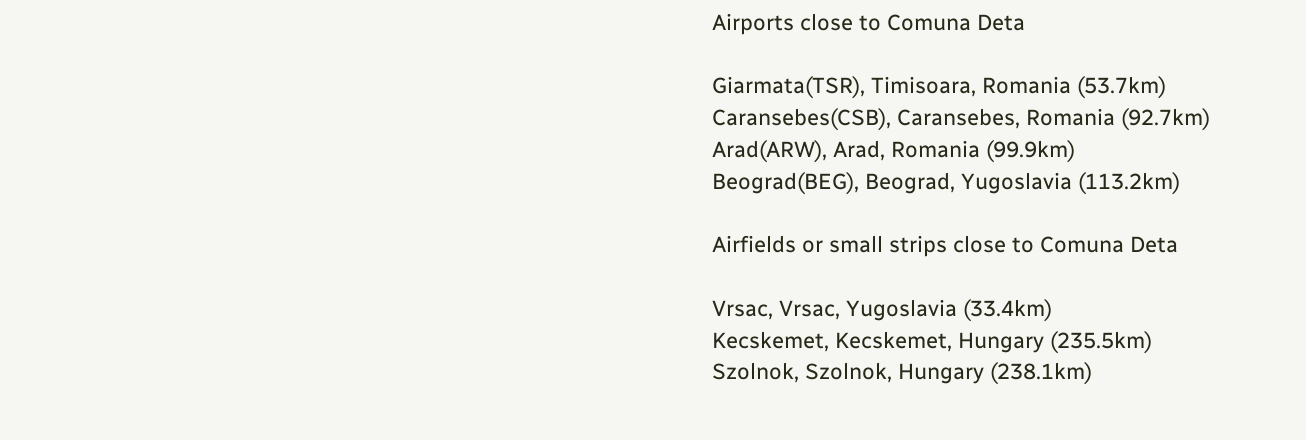Airports close to Comuna Deta

Giarmata(TSR), Timisoara, Romania (53.7km)
Caransebes(CSB), Caransebes, Romania (92.7km)
Arad(ARW), Arad, Romania (99.9km)
Beograd(BEG), Beograd, Yugoslavia (113.2km)

Airfields or small strips close to Comuna Deta

Vrsac, Vrsac, Yugoslavia (33.4km)
Kecskemet, Kecskemet, Hungary (235.5km)
Szolnok, Szolnok, Hungary (238.1km)